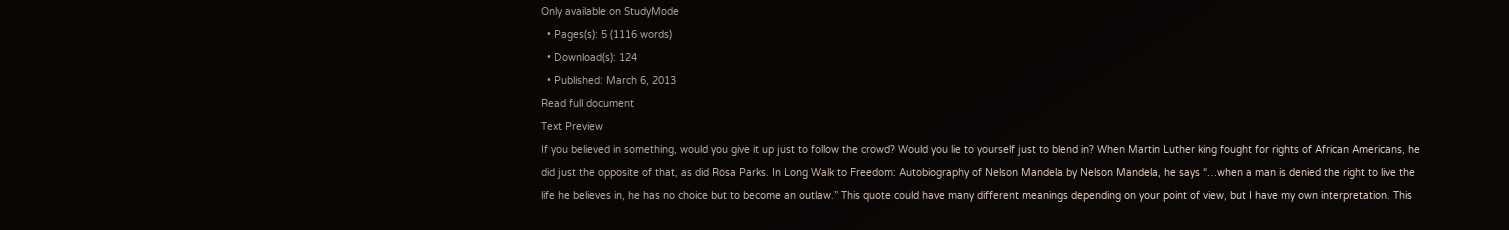Only available on StudyMode
  • Pages(s): 5 (1116 words)
  • Download(s): 124
  • Published: March 6, 2013
Read full document
Text Preview
If you believed in something, would you give it up just to follow the crowd? Would you lie to yourself just to blend in? When Martin Luther king fought for rights of African Americans, he did just the opposite of that, as did Rosa Parks. In Long Walk to Freedom: Autobiography of Nelson Mandela by Nelson Mandela, he says “…when a man is denied the right to live the life he believes in, he has no choice but to become an outlaw.” This quote could have many different meanings depending on your point of view, but I have my own interpretation. This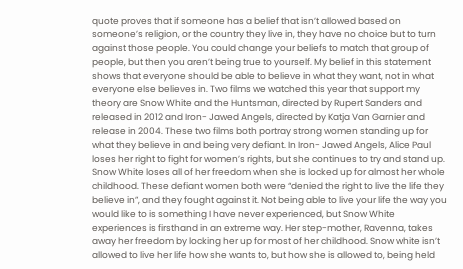quote proves that if someone has a belief that isn’t allowed based on someone’s religion, or the country they live in, they have no choice but to turn against those people. You could change your beliefs to match that group of people, but then you aren’t being true to yourself. My belief in this statement shows that everyone should be able to believe in what they want, not in what everyone else believes in. Two films we watched this year that support my theory are Snow White and the Huntsman, directed by Rupert Sanders and released in 2012 and Iron- Jawed Angels, directed by Katja Van Garnier and release in 2004. These two films both portray strong women standing up for what they believe in and being very defiant. In Iron- Jawed Angels, Alice Paul loses her right to fight for women’s rights, but she continues to try and stand up. Snow White loses all of her freedom when she is locked up for almost her whole childhood. These defiant women both were “denied the right to live the life they believe in”, and they fought against it. Not being able to live your life the way you would like to is something I have never experienced, but Snow White experiences is firsthand in an extreme way. Her step-mother, Ravenna, takes away her freedom by locking her up for most of her childhood. Snow white isn’t allowed to live her life how she wants to, but how she is allowed to, being held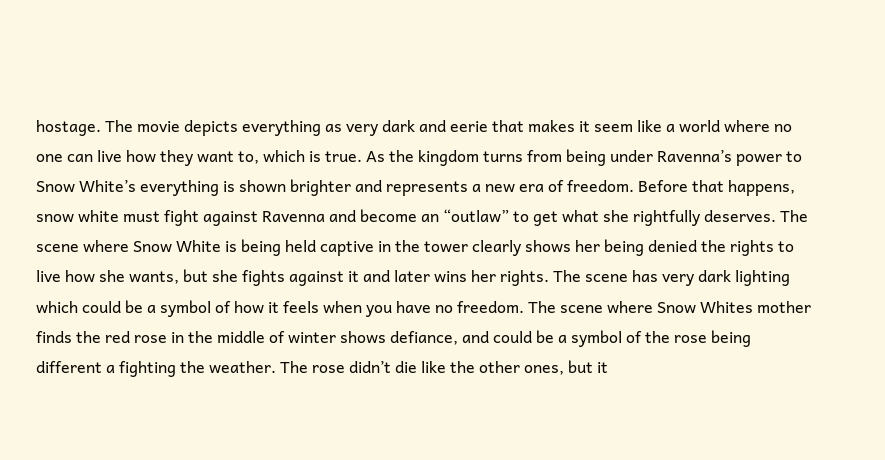hostage. The movie depicts everything as very dark and eerie that makes it seem like a world where no one can live how they want to, which is true. As the kingdom turns from being under Ravenna’s power to Snow White’s everything is shown brighter and represents a new era of freedom. Before that happens, snow white must fight against Ravenna and become an “outlaw” to get what she rightfully deserves. The scene where Snow White is being held captive in the tower clearly shows her being denied the rights to live how she wants, but she fights against it and later wins her rights. The scene has very dark lighting which could be a symbol of how it feels when you have no freedom. The scene where Snow Whites mother finds the red rose in the middle of winter shows defiance, and could be a symbol of the rose being different a fighting the weather. The rose didn’t die like the other ones, but it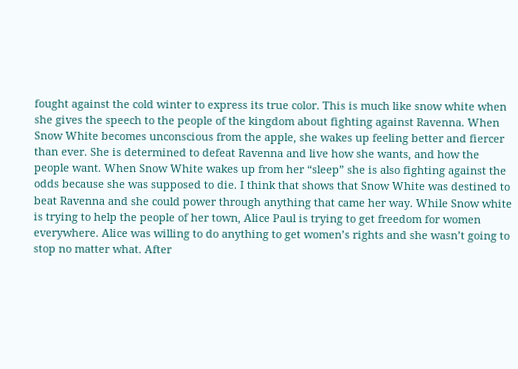fought against the cold winter to express its true color. This is much like snow white when she gives the speech to the people of the kingdom about fighting against Ravenna. When Snow White becomes unconscious from the apple, she wakes up feeling better and fiercer than ever. She is determined to defeat Ravenna and live how she wants, and how the people want. When Snow White wakes up from her “sleep” she is also fighting against the odds because she was supposed to die. I think that shows that Snow White was destined to beat Ravenna and she could power through anything that came her way. While Snow white is trying to help the people of her town, Alice Paul is trying to get freedom for women everywhere. Alice was willing to do anything to get women’s rights and she wasn’t going to stop no matter what. After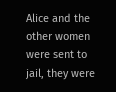Alice and the other women were sent to jail, they were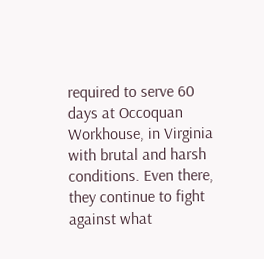required to serve 60 days at Occoquan Workhouse, in Virginia with brutal and harsh conditions. Even there, they continue to fight against what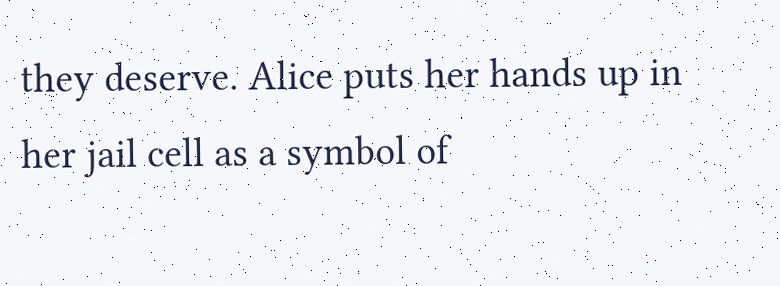they deserve. Alice puts her hands up in her jail cell as a symbol of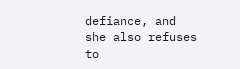defiance, and she also refuses to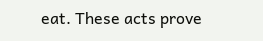eat. These acts prove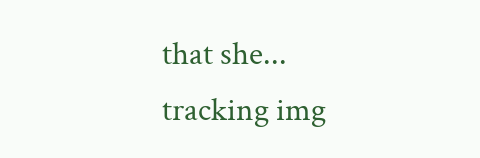that she...
tracking img